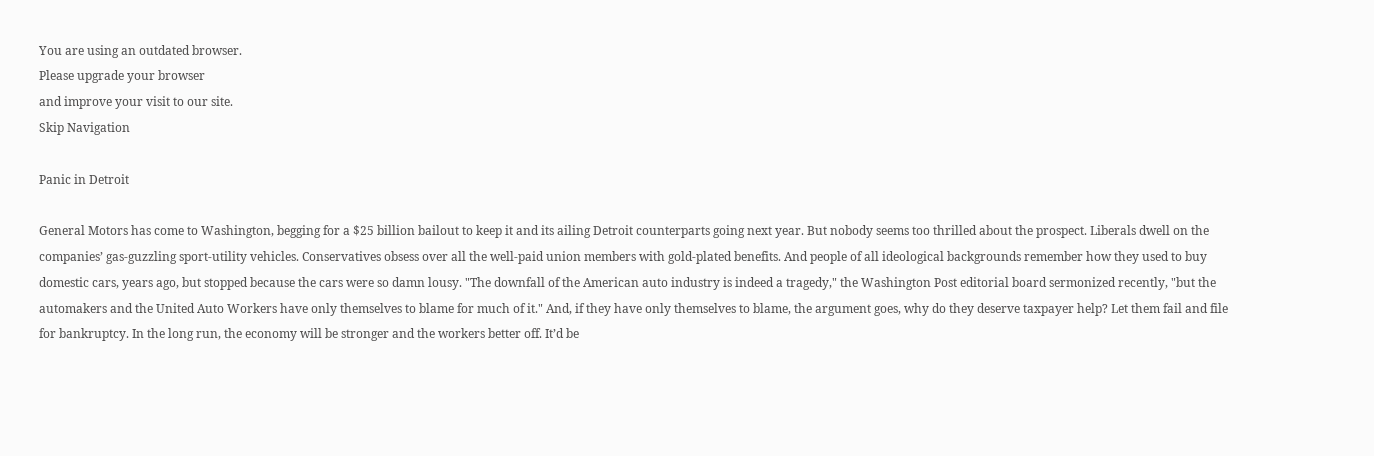You are using an outdated browser.
Please upgrade your browser
and improve your visit to our site.
Skip Navigation

Panic in Detroit

General Motors has come to Washington, begging for a $25 billion bailout to keep it and its ailing Detroit counterparts going next year. But nobody seems too thrilled about the prospect. Liberals dwell on the companies’ gas-guzzling sport-utility vehicles. Conservatives obsess over all the well-paid union members with gold-plated benefits. And people of all ideological backgrounds remember how they used to buy domestic cars, years ago, but stopped because the cars were so damn lousy. "The downfall of the American auto industry is indeed a tragedy," the Washington Post editorial board sermonized recently, "but the automakers and the United Auto Workers have only themselves to blame for much of it." And, if they have only themselves to blame, the argument goes, why do they deserve taxpayer help? Let them fail and file for bankruptcy. In the long run, the economy will be stronger and the workers better off. It’d be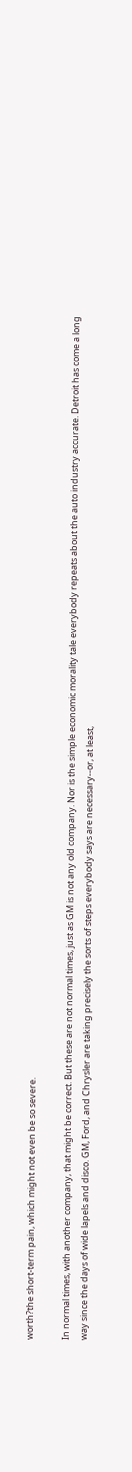worth?the short-term pain, which might not even be so severe.

In normal times, with another company, that might be correct. But these are not normal times, just as GM is not any old company. Nor is the simple economic morality tale everybody repeats about the auto industry accurate. Detroit has come a long way since the days of wide lapels and disco. GM, Ford, and Chrysler are taking precisely the sorts of steps everybody says are necessary--or, at least,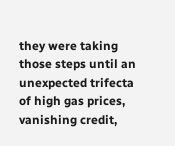they were taking those steps until an unexpected trifecta of high gas prices, vanishing credit,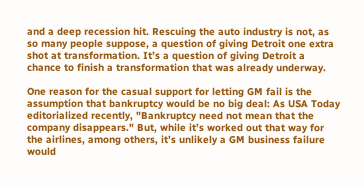and a deep recession hit. Rescuing the auto industry is not, as so many people suppose, a question of giving Detroit one extra shot at transformation. It’s a question of giving Detroit a chance to finish a transformation that was already underway.

One reason for the casual support for letting GM fail is the assumption that bankruptcy would be no big deal: As USA Today editorialized recently, "Bankruptcy need not mean that the company disappears." But, while it’s worked out that way for the airlines, among others, it’s unlikely a GM business failure would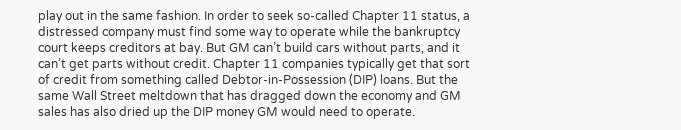play out in the same fashion. In order to seek so-called Chapter 11 status, a distressed company must find some way to operate while the bankruptcy court keeps creditors at bay. But GM can’t build cars without parts, and it can’t get parts without credit. Chapter 11 companies typically get that sort of credit from something called Debtor-in-Possession (DIP) loans. But the same Wall Street meltdown that has dragged down the economy and GM sales has also dried up the DIP money GM would need to operate.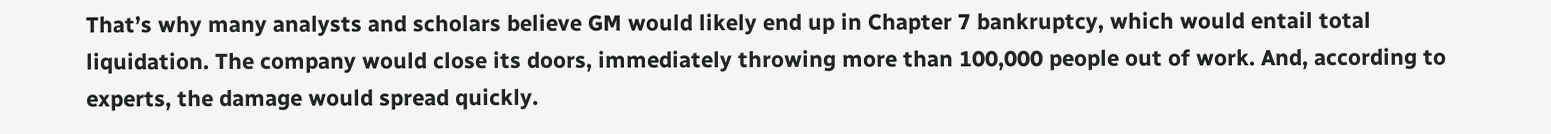That’s why many analysts and scholars believe GM would likely end up in Chapter 7 bankruptcy, which would entail total liquidation. The company would close its doors, immediately throwing more than 100,000 people out of work. And, according to experts, the damage would spread quickly.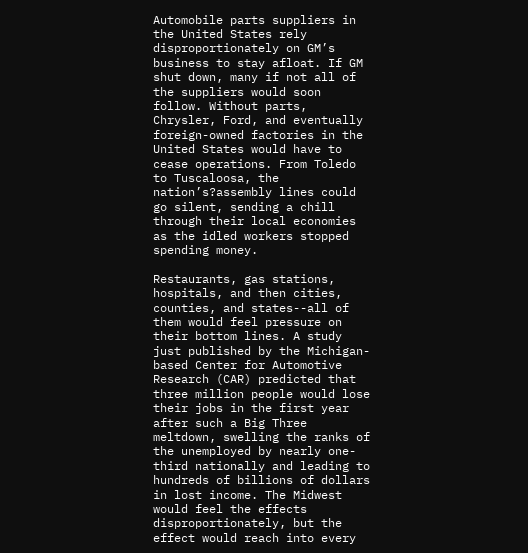Automobile parts suppliers in the United States rely disproportionately on GM’s business to stay afloat. If GM shut down, many if not all of the suppliers would soon follow. Without parts, Chrysler, Ford, and eventually foreign-owned factories in the United States would have to cease operations. From Toledo to Tuscaloosa, the nation’s?assembly lines could go silent, sending a chill through their local economies as the idled workers stopped spending money.

Restaurants, gas stations, hospitals, and then cities, counties, and states--all of them would feel pressure on their bottom lines. A study just published by the Michigan-based Center for Automotive Research (CAR) predicted that three million people would lose their jobs in the first year after such a Big Three meltdown, swelling the ranks of the unemployed by nearly one-third nationally and leading to hundreds of billions of dollars in lost income. The Midwest would feel the effects disproportionately, but the effect would reach into every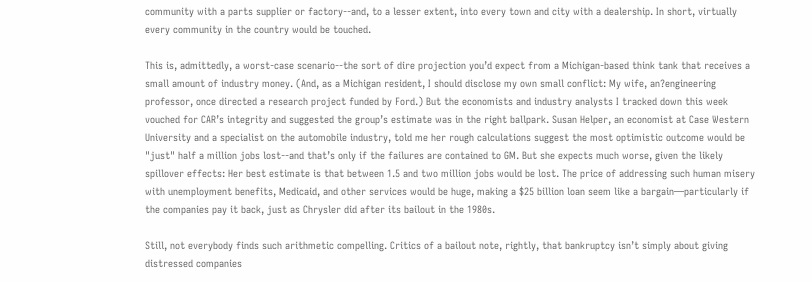community with a parts supplier or factory--and, to a lesser extent, into every town and city with a dealership. In short, virtually every community in the country would be touched.

This is, admittedly, a worst-case scenario--the sort of dire projection you’d expect from a Michigan-based think tank that receives a small amount of industry money. (And, as a Michigan resident, I should disclose my own small conflict: My wife, an?engineering professor, once directed a research project funded by Ford.) But the economists and industry analysts I tracked down this week vouched for CAR’s integrity and suggested the group’s estimate was in the right ballpark. Susan Helper, an economist at Case Western University and a specialist on the automobile industry, told me her rough calculations suggest the most optimistic outcome would be "just" half a million jobs lost--and that’s only if the failures are contained to GM. But she expects much worse, given the likely spillover effects: Her best estimate is that between 1.5 and two million jobs would be lost. The price of addressing such human misery with unemployment benefits, Medicaid, and other services would be huge, making a $25 billion loan seem like a bargain—particularly if the companies pay it back, just as Chrysler did after its bailout in the 1980s.

Still, not everybody finds such arithmetic compelling. Critics of a bailout note, rightly, that bankruptcy isn’t simply about giving distressed companies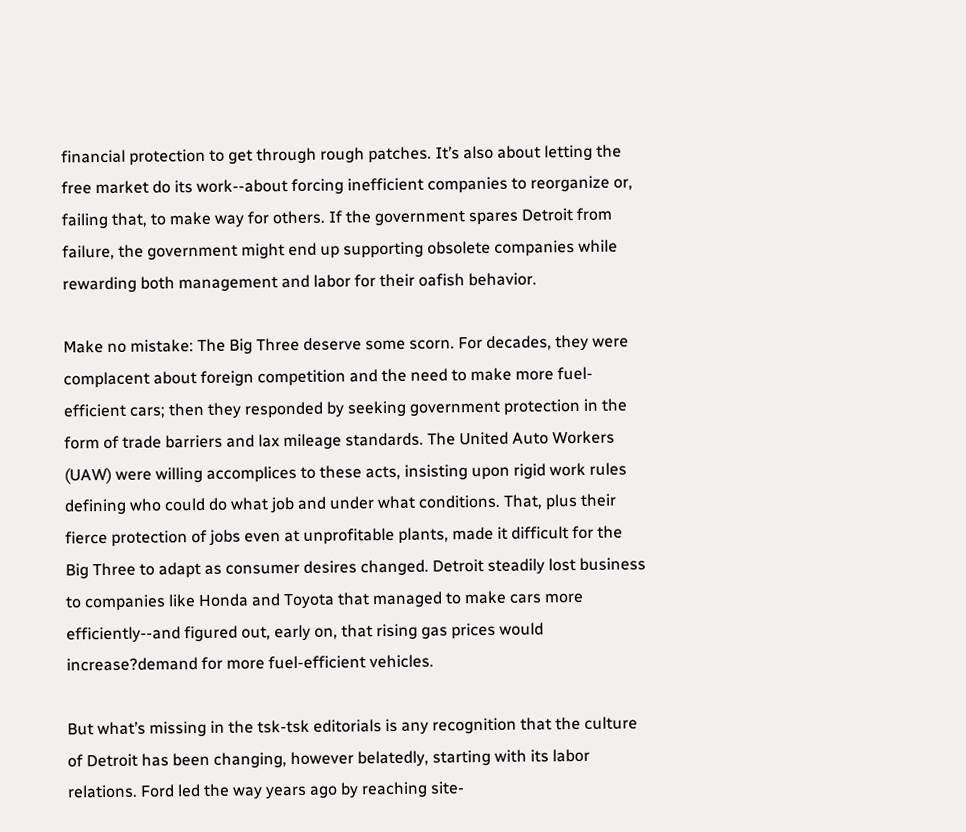financial protection to get through rough patches. It’s also about letting the free market do its work--about forcing inefficient companies to reorganize or, failing that, to make way for others. If the government spares Detroit from failure, the government might end up supporting obsolete companies while rewarding both management and labor for their oafish behavior.

Make no mistake: The Big Three deserve some scorn. For decades, they were complacent about foreign competition and the need to make more fuel-efficient cars; then they responded by seeking government protection in the form of trade barriers and lax mileage standards. The United Auto Workers (UAW) were willing accomplices to these acts, insisting upon rigid work rules defining who could do what job and under what conditions. That, plus their fierce protection of jobs even at unprofitable plants, made it difficult for the Big Three to adapt as consumer desires changed. Detroit steadily lost business to companies like Honda and Toyota that managed to make cars more efficiently--and figured out, early on, that rising gas prices would increase?demand for more fuel-efficient vehicles.

But what’s missing in the tsk-tsk editorials is any recognition that the culture of Detroit has been changing, however belatedly, starting with its labor relations. Ford led the way years ago by reaching site-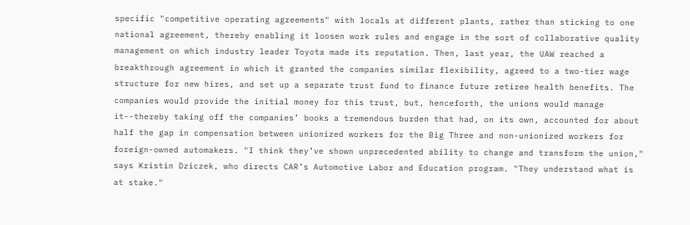specific "competitive operating agreements" with locals at different plants, rather than sticking to one national agreement, thereby enabling it loosen work rules and engage in the sort of collaborative quality management on which industry leader Toyota made its reputation. Then, last year, the UAW reached a breakthrough agreement in which it granted the companies similar flexibility, agreed to a two-tier wage structure for new hires, and set up a separate trust fund to finance future retiree health benefits. The companies would provide the initial money for this trust, but, henceforth, the unions would manage it--thereby taking off the companies’ books a tremendous burden that had, on its own, accounted for about half the gap in compensation between unionized workers for the Big Three and non-unionized workers for foreign-owned automakers. "I think they’ve shown unprecedented ability to change and transform the union," says Kristin Dziczek, who directs CAR’s Automotive Labor and Education program. "They understand what is at stake."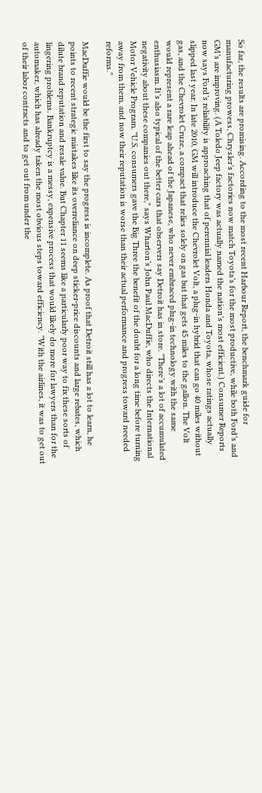So far, the results are promising. According to the most recent Harbour Report, the benchmark guide for manufacturing prowess, Chrysler’s factories now match Toyota’s for the most productive, while both Ford’s and GM’s are improving. (A Toledo Jeep factory was actually named the nation’s most efficient.) Consumer Reports now says Ford’s reliability is approaching that of perennial leaders Honda and Toyota, whose ratings actually slipped last year. In late 2010, GM will introduce the Chevrolet Volt, a plug-in hybrid that can go 40 miles without gas, and the Chevrolet Cruze, a compact that relies solely on gas but that gets 45 miles to the gallon. The Volt would represent a rare leap ahead of the Japanese, who never embraced plug-in technology with the same enthusiasm. It’s also typical of the better cars that observers say Detroit has in store. "There’s a lot of accumulated negativity about these companies out there," says Wharton’s John Paul MacDuffie, who directs the International Motor Vehicle Program. "U.S. consumers gave the Big Three the benefit of the doubt for a long time before turning away from them, and now their reputation is worse than their actual performance and progress toward needed reforms."

MacDuffie would be the first to say the progress is incomplete. As proof that Detroit still has a lot to learn, he points to recent strategic mistakes like its overreliance on deep sticker-price discounts and large rebates, which dilute brand reputation and resale value. But Chapter 11 seems like a particularly poor way to fix these sorts of lingering problems. Bankruptcy is a messy, expensive process that would likely do more for lawyers than for the automaker, which has already taken the most obvious steps toward efficiency. "With the airlines, it was to get out of their labor contracts and to get out from under the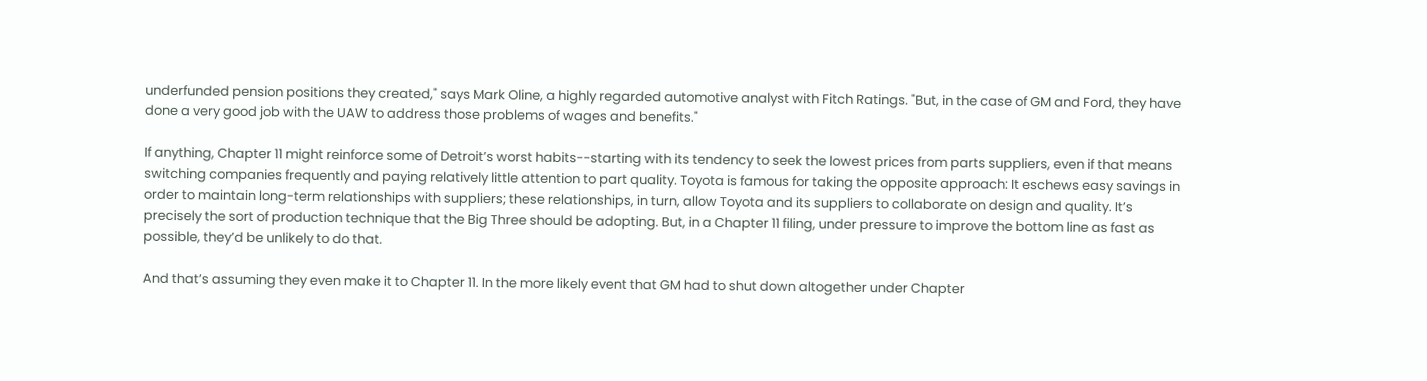underfunded pension positions they created," says Mark Oline, a highly regarded automotive analyst with Fitch Ratings. "But, in the case of GM and Ford, they have done a very good job with the UAW to address those problems of wages and benefits."

If anything, Chapter 11 might reinforce some of Detroit’s worst habits--starting with its tendency to seek the lowest prices from parts suppliers, even if that means switching companies frequently and paying relatively little attention to part quality. Toyota is famous for taking the opposite approach: It eschews easy savings in order to maintain long-term relationships with suppliers; these relationships, in turn, allow Toyota and its suppliers to collaborate on design and quality. It’s precisely the sort of production technique that the Big Three should be adopting. But, in a Chapter 11 filing, under pressure to improve the bottom line as fast as possible, they’d be unlikely to do that.

And that’s assuming they even make it to Chapter 11. In the more likely event that GM had to shut down altogether under Chapter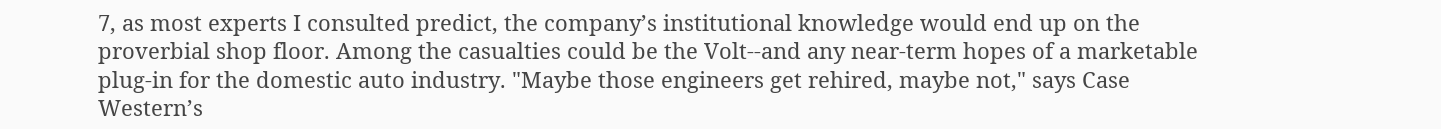7, as most experts I consulted predict, the company’s institutional knowledge would end up on the proverbial shop floor. Among the casualties could be the Volt--and any near-term hopes of a marketable plug-in for the domestic auto industry. "Maybe those engineers get rehired, maybe not," says Case Western’s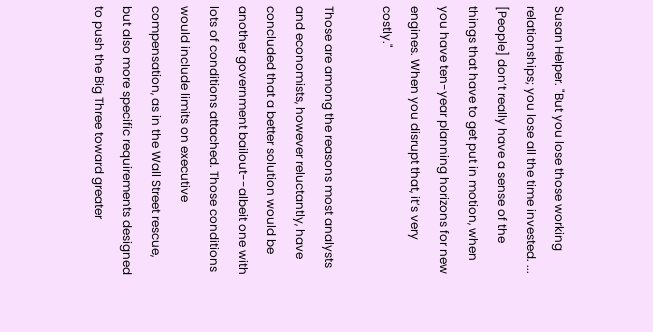Susan Helper. "But you lose those working relationships; you lose all the time invested. ... [People] don’t really have a sense of the things that have to get put in motion, when you have ten-year planning horizons for new engines. When you disrupt that, it’s very costly."

Those are among the reasons most analysts and economists, however reluctantly, have concluded that a better solution would be another government bailout--albeit one with lots of conditions attached. Those conditions would include limits on executive compensation, as in the Wall Street rescue, but also more specific requirements designed to push the Big Three toward greater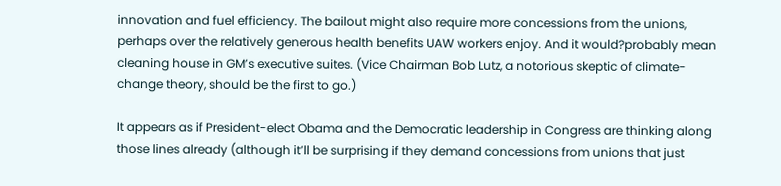innovation and fuel efficiency. The bailout might also require more concessions from the unions, perhaps over the relatively generous health benefits UAW workers enjoy. And it would?probably mean cleaning house in GM’s executive suites. (Vice Chairman Bob Lutz, a notorious skeptic of climate-change theory, should be the first to go.)

It appears as if President-elect Obama and the Democratic leadership in Congress are thinking along those lines already (although it’ll be surprising if they demand concessions from unions that just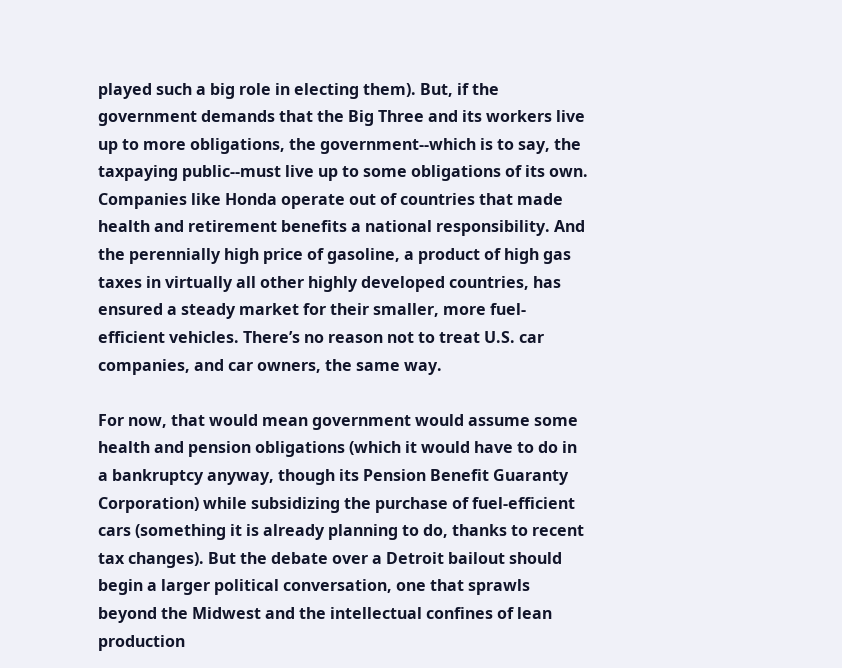played such a big role in electing them). But, if the government demands that the Big Three and its workers live up to more obligations, the government--which is to say, the taxpaying public--must live up to some obligations of its own. Companies like Honda operate out of countries that made health and retirement benefits a national responsibility. And the perennially high price of gasoline, a product of high gas taxes in virtually all other highly developed countries, has ensured a steady market for their smaller, more fuel-efficient vehicles. There’s no reason not to treat U.S. car companies, and car owners, the same way.

For now, that would mean government would assume some health and pension obligations (which it would have to do in a bankruptcy anyway, though its Pension Benefit Guaranty Corporation) while subsidizing the purchase of fuel-efficient cars (something it is already planning to do, thanks to recent tax changes). But the debate over a Detroit bailout should begin a larger political conversation, one that sprawls beyond the Midwest and the intellectual confines of lean production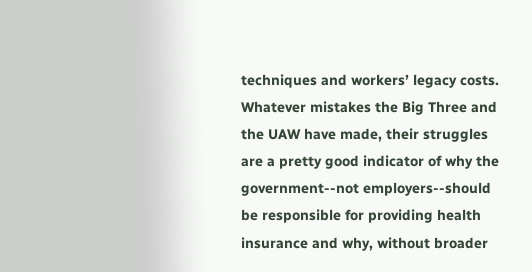techniques and workers’ legacy costs. Whatever mistakes the Big Three and the UAW have made, their struggles are a pretty good indicator of why the government--not employers--should be responsible for providing health insurance and why, without broader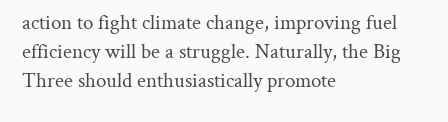action to fight climate change, improving fuel efficiency will be a struggle. Naturally, the Big Three should enthusiastically promote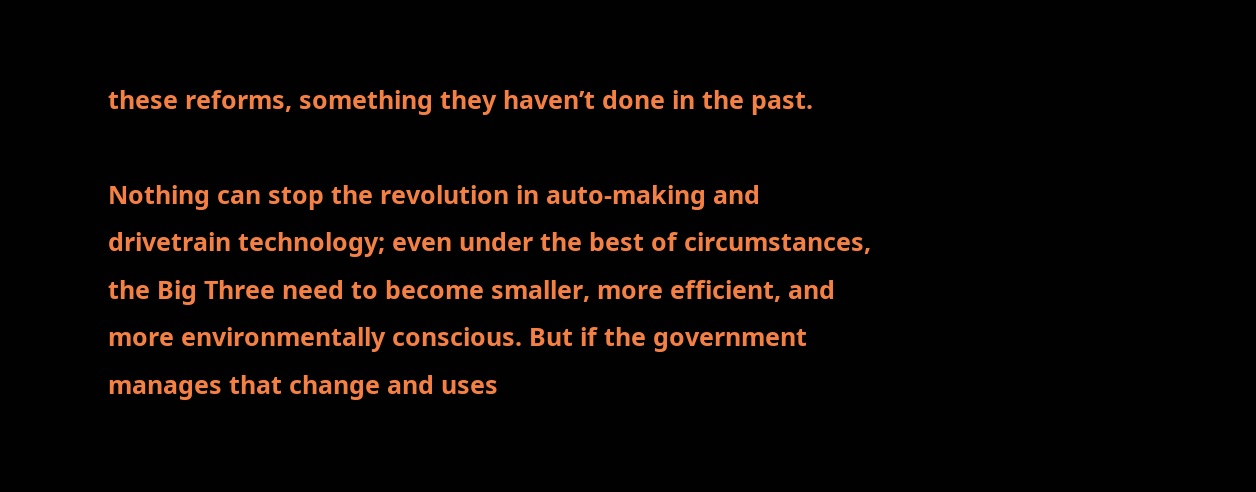these reforms, something they haven’t done in the past.

Nothing can stop the revolution in auto-making and drivetrain technology; even under the best of circumstances, the Big Three need to become smaller, more efficient, and more environmentally conscious. But if the government manages that change and uses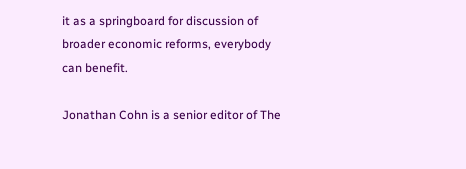it as a springboard for discussion of broader economic reforms, everybody can benefit.

Jonathan Cohn is a senior editor of The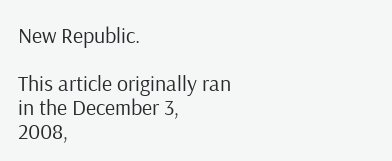New Republic.

This article originally ran in the December 3, 2008,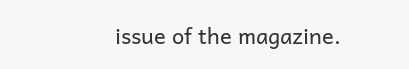issue of the magazine.